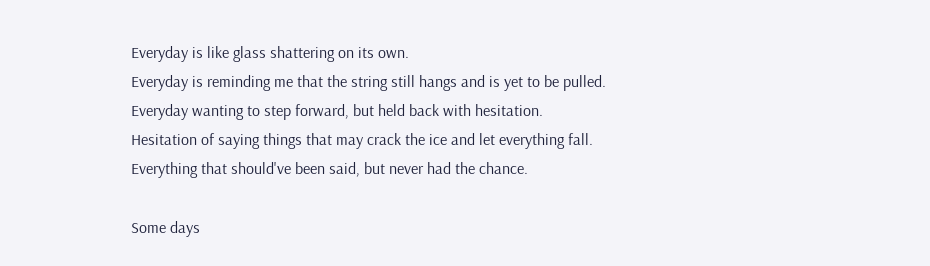Everyday is like glass shattering on its own.
Everyday is reminding me that the string still hangs and is yet to be pulled.
Everyday wanting to step forward, but held back with hesitation.
Hesitation of saying things that may crack the ice and let everything fall.
Everything that should've been said, but never had the chance.

Some days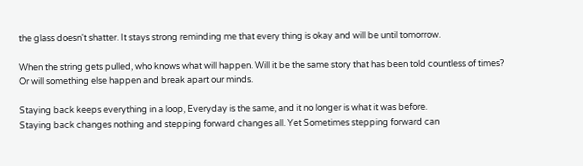the glass doesn't shatter. It stays strong reminding me that every thing is okay and will be until tomorrow.

When the string gets pulled, who knows what will happen. Will it be the same story that has been told countless of times? Or will something else happen and break apart our minds.

Staying back keeps everything in a loop, Everyday is the same, and it no longer is what it was before.
Staying back changes nothing and stepping forward changes all. Yet Sometimes stepping forward can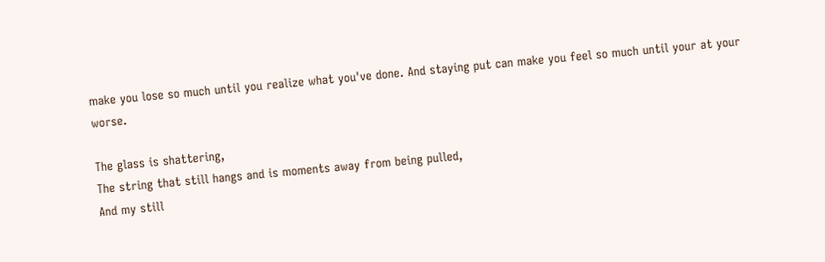make you lose so much until you realize what you've done. And staying put can make you feel so much until your at your worse.

The glass is shattering,
The string that still hangs and is moments away from being pulled,
And my still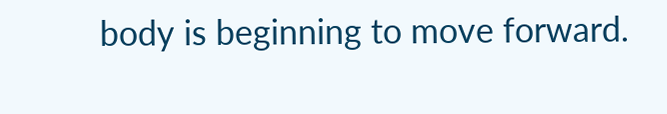body is beginning to move forward.